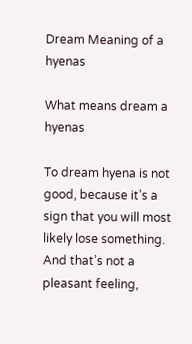Dream Meaning of a hyenas

What means dream a hyenas

To dream hyena is not good, because it’s a sign that you will most likely lose something. And that’s not a pleasant feeling,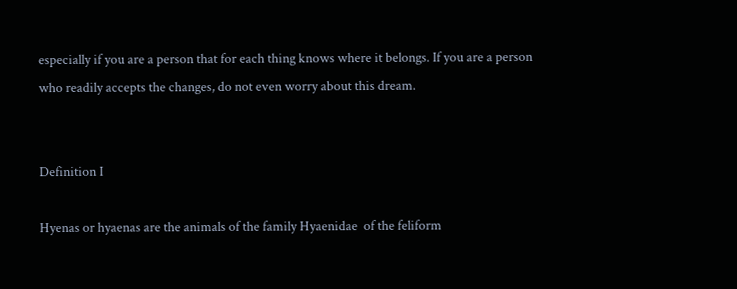especially if you are a person that for each thing knows where it belongs. If you are a person who readily accepts the changes, do not even worry about this dream.


Definition I

Hyenas or hyaenas are the animals of the family Hyaenidae  of the feliform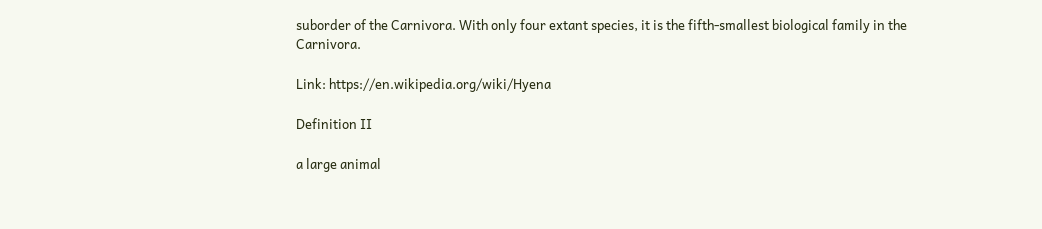suborder of the Carnivora. With only four extant species, it is the fifth-smallest biological family in the Carnivora.

Link: https://en.wikipedia.org/wiki/Hyena

Definition II

a large animal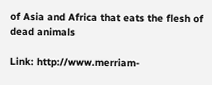of Asia and Africa that eats the flesh of dead animals

Link: http://www.merriam-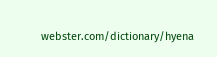webster.com/dictionary/hyena